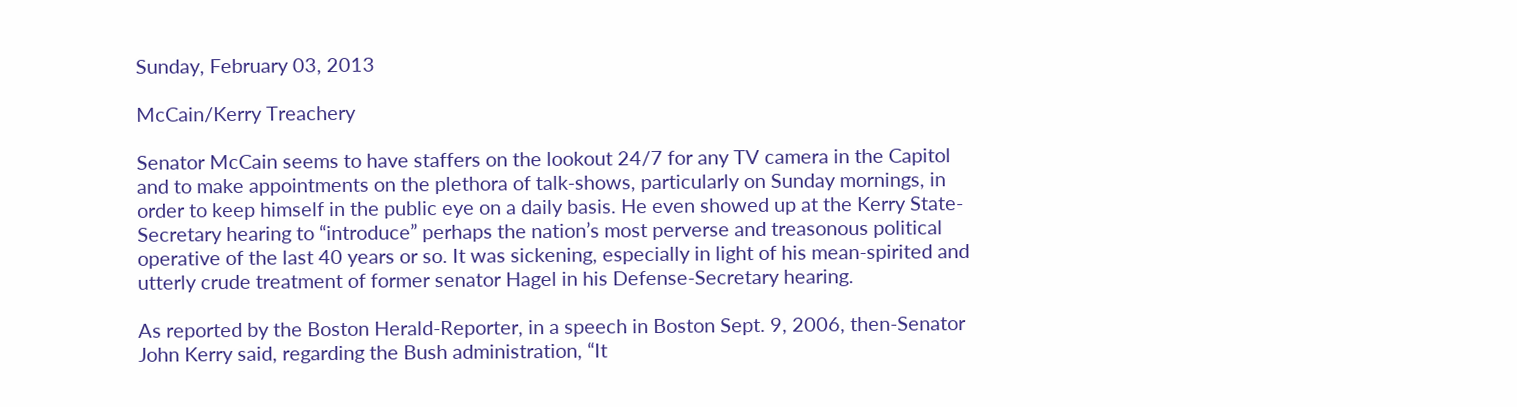Sunday, February 03, 2013

McCain/Kerry Treachery

Senator McCain seems to have staffers on the lookout 24/7 for any TV camera in the Capitol and to make appointments on the plethora of talk-shows, particularly on Sunday mornings, in order to keep himself in the public eye on a daily basis. He even showed up at the Kerry State-Secretary hearing to “introduce” perhaps the nation’s most perverse and treasonous political operative of the last 40 years or so. It was sickening, especially in light of his mean-spirited and utterly crude treatment of former senator Hagel in his Defense-Secretary hearing.

As reported by the Boston Herald-Reporter, in a speech in Boston Sept. 9, 2006, then-Senator John Kerry said, regarding the Bush administration, “It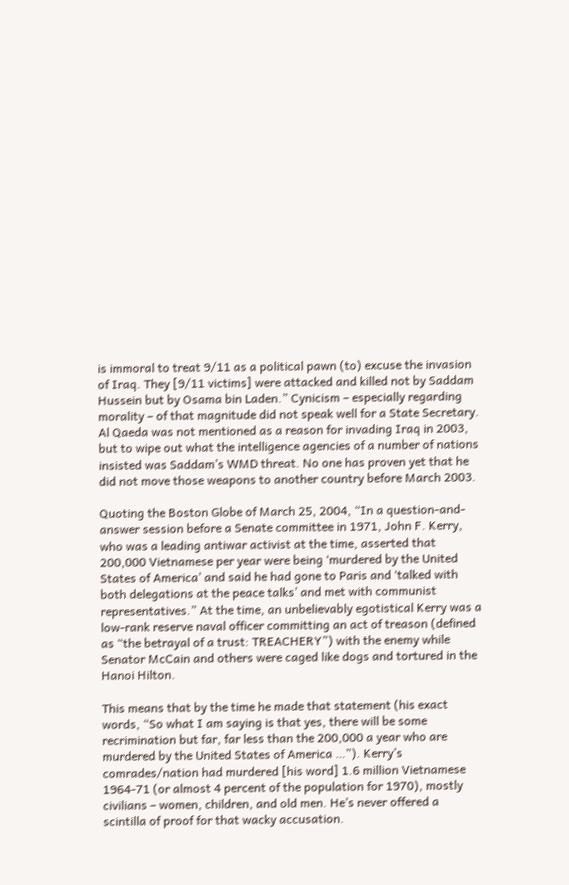is immoral to treat 9/11 as a political pawn (to) excuse the invasion of Iraq. They [9/11 victims] were attacked and killed not by Saddam Hussein but by Osama bin Laden.” Cynicism – especially regarding morality – of that magnitude did not speak well for a State Secretary. Al Qaeda was not mentioned as a reason for invading Iraq in 2003, but to wipe out what the intelligence agencies of a number of nations insisted was Saddam’s WMD threat. No one has proven yet that he did not move those weapons to another country before March 2003.

Quoting the Boston Globe of March 25, 2004, “In a question-and-answer session before a Senate committee in 1971, John F. Kerry, who was a leading antiwar activist at the time, asserted that 200,000 Vietnamese per year were being ‘murdered by the United States of America’ and said he had gone to Paris and ‘talked with both delegations at the peace talks’ and met with communist representatives.” At the time, an unbelievably egotistical Kerry was a low-rank reserve naval officer committing an act of treason (defined as “the betrayal of a trust: TREACHERY”) with the enemy while Senator McCain and others were caged like dogs and tortured in the Hanoi Hilton.

This means that by the time he made that statement (his exact words, “So what I am saying is that yes, there will be some recrimination but far, far less than the 200,000 a year who are murdered by the United States of America …”). Kerry’s comrades/nation had murdered [his word] 1.6 million Vietnamese 1964-71 (or almost 4 percent of the population for 1970), mostly civilians – women, children, and old men. He’s never offered a scintilla of proof for that wacky accusation.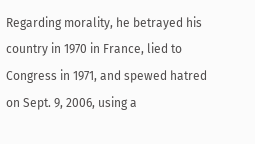Regarding morality, he betrayed his country in 1970 in France, lied to Congress in 1971, and spewed hatred on Sept. 9, 2006, using a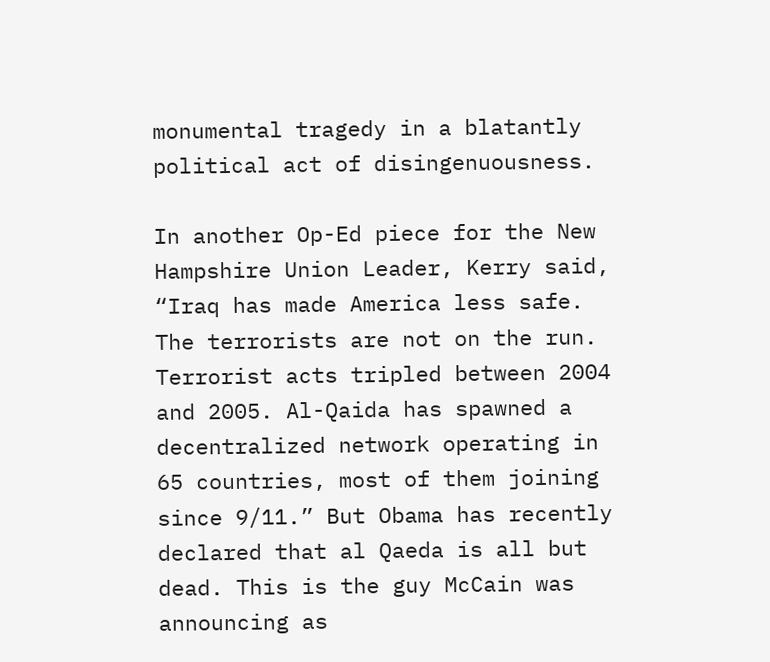monumental tragedy in a blatantly political act of disingenuousness.

In another Op-Ed piece for the New Hampshire Union Leader, Kerry said, “Iraq has made America less safe. The terrorists are not on the run. Terrorist acts tripled between 2004 and 2005. Al-Qaida has spawned a decentralized network operating in 65 countries, most of them joining since 9/11.” But Obama has recently declared that al Qaeda is all but dead. This is the guy McCain was announcing as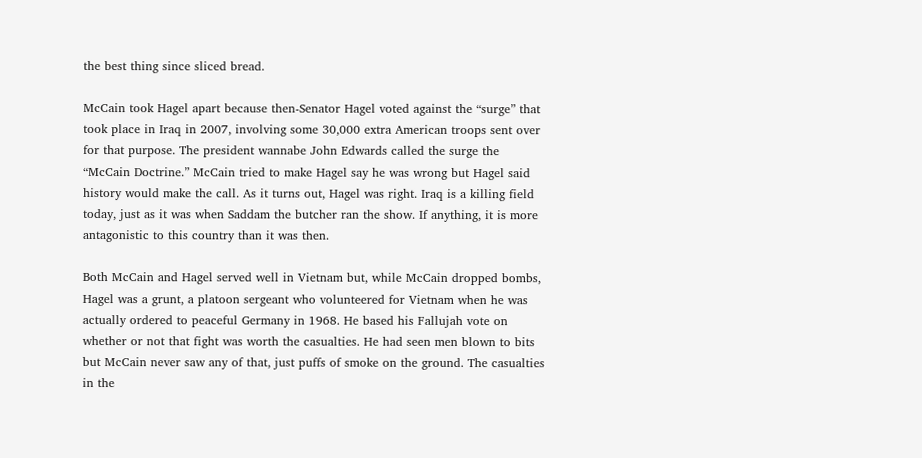the best thing since sliced bread.

McCain took Hagel apart because then-Senator Hagel voted against the “surge” that took place in Iraq in 2007, involving some 30,000 extra American troops sent over for that purpose. The president wannabe John Edwards called the surge the “McCain Doctrine.” McCain tried to make Hagel say he was wrong but Hagel said history would make the call. As it turns out, Hagel was right. Iraq is a killing field today, just as it was when Saddam the butcher ran the show. If anything, it is more antagonistic to this country than it was then.

Both McCain and Hagel served well in Vietnam but, while McCain dropped bombs, Hagel was a grunt, a platoon sergeant who volunteered for Vietnam when he was actually ordered to peaceful Germany in 1968. He based his Fallujah vote on whether or not that fight was worth the casualties. He had seen men blown to bits but McCain never saw any of that, just puffs of smoke on the ground. The casualties in the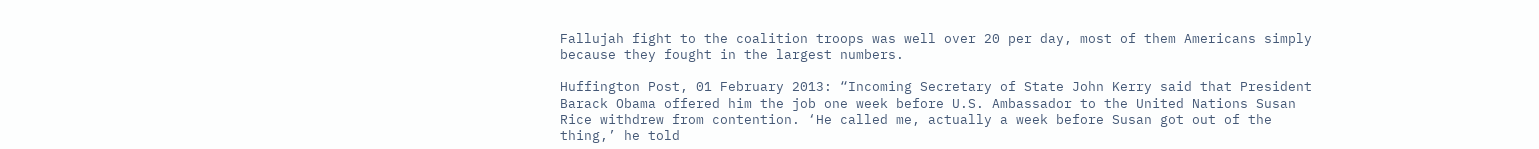Fallujah fight to the coalition troops was well over 20 per day, most of them Americans simply because they fought in the largest numbers.

Huffington Post, 01 February 2013: “Incoming Secretary of State John Kerry said that President Barack Obama offered him the job one week before U.S. Ambassador to the United Nations Susan Rice withdrew from contention. ‘He called me, actually a week before Susan got out of the thing,’ he told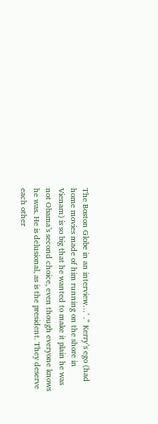The Boston Globe in an interview…’ .” Kerry’s ego (had home movies made of him running on the shore in Vienam) is so big that he wanted to make it plain he was not Obama’s second choice, even though everyone knows he was. He is delusional, as is the president. They deserve each other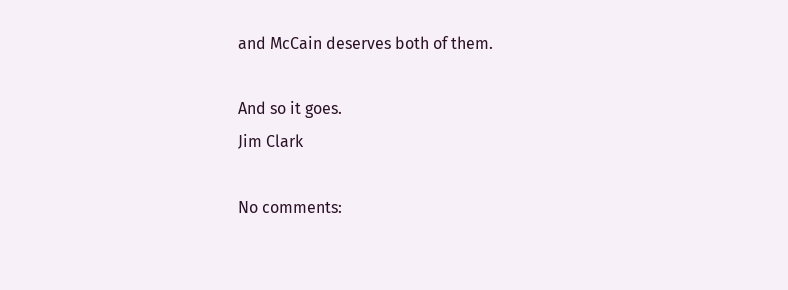and McCain deserves both of them.

And so it goes.
Jim Clark

No comments: